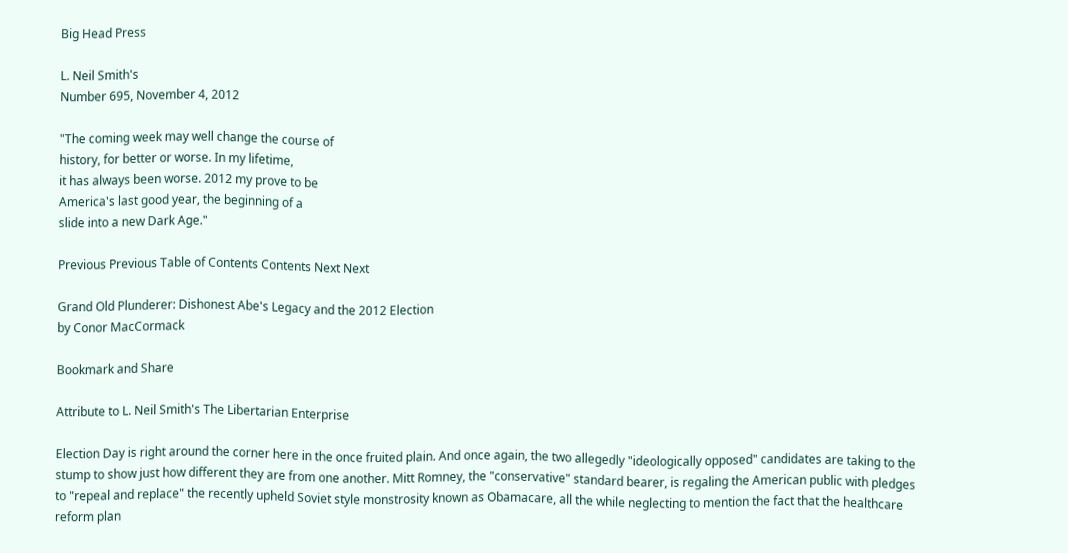Big Head Press

L. Neil Smith's
Number 695, November 4, 2012

"The coming week may well change the course of
history, for better or worse. In my lifetime,
it has always been worse. 2012 my prove to be
America's last good year, the beginning of a
slide into a new Dark Age."

Previous Previous Table of Contents Contents Next Next

Grand Old Plunderer: Dishonest Abe's Legacy and the 2012 Election
by Conor MacCormack

Bookmark and Share

Attribute to L. Neil Smith's The Libertarian Enterprise

Election Day is right around the corner here in the once fruited plain. And once again, the two allegedly "ideologically opposed" candidates are taking to the stump to show just how different they are from one another. Mitt Romney, the "conservative" standard bearer, is regaling the American public with pledges to "repeal and replace" the recently upheld Soviet style monstrosity known as Obamacare, all the while neglecting to mention the fact that the healthcare reform plan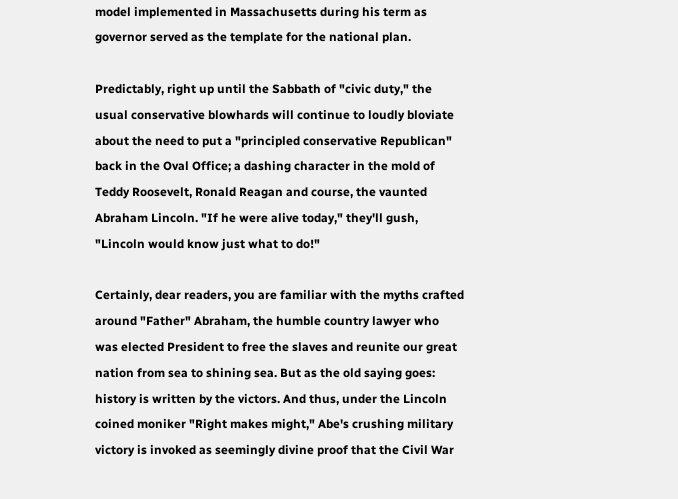model implemented in Massachusetts during his term as governor served as the template for the national plan.

Predictably, right up until the Sabbath of "civic duty," the usual conservative blowhards will continue to loudly bloviate about the need to put a "principled conservative Republican" back in the Oval Office; a dashing character in the mold of Teddy Roosevelt, Ronald Reagan and course, the vaunted Abraham Lincoln. "If he were alive today," they'll gush, "Lincoln would know just what to do!"

Certainly, dear readers, you are familiar with the myths crafted around "Father" Abraham, the humble country lawyer who was elected President to free the slaves and reunite our great nation from sea to shining sea. But as the old saying goes: history is written by the victors. And thus, under the Lincoln coined moniker "Right makes might," Abe's crushing military victory is invoked as seemingly divine proof that the Civil War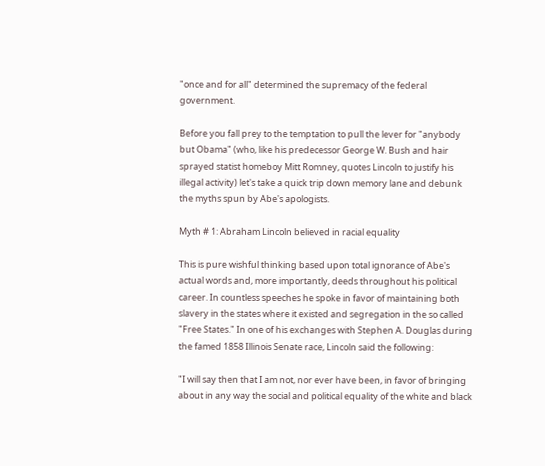"once and for all" determined the supremacy of the federal government.

Before you fall prey to the temptation to pull the lever for "anybody but Obama" (who, like his predecessor George W. Bush and hair sprayed statist homeboy Mitt Romney, quotes Lincoln to justify his illegal activity) let's take a quick trip down memory lane and debunk the myths spun by Abe's apologists.

Myth # 1: Abraham Lincoln believed in racial equality

This is pure wishful thinking based upon total ignorance of Abe's actual words and, more importantly, deeds throughout his political career. In countless speeches he spoke in favor of maintaining both slavery in the states where it existed and segregation in the so called "Free States." In one of his exchanges with Stephen A. Douglas during the famed 1858 Illinois Senate race, Lincoln said the following:

"I will say then that I am not, nor ever have been, in favor of bringing about in any way the social and political equality of the white and black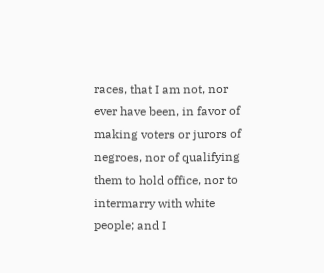races, that I am not, nor ever have been, in favor of making voters or jurors of negroes, nor of qualifying them to hold office, nor to intermarry with white people; and I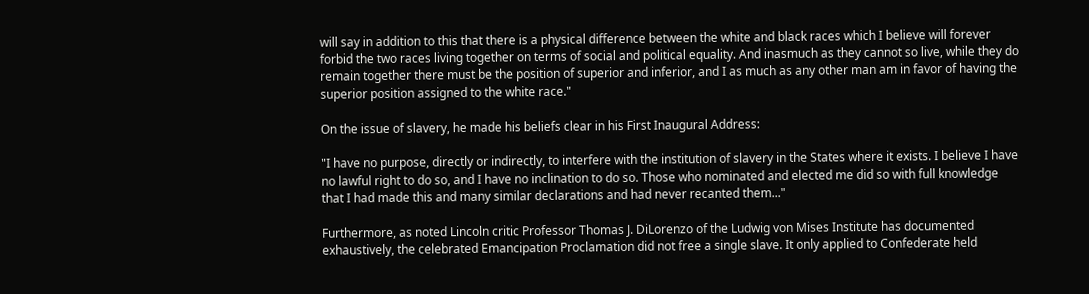will say in addition to this that there is a physical difference between the white and black races which I believe will forever forbid the two races living together on terms of social and political equality. And inasmuch as they cannot so live, while they do remain together there must be the position of superior and inferior, and I as much as any other man am in favor of having the superior position assigned to the white race."

On the issue of slavery, he made his beliefs clear in his First Inaugural Address:

"I have no purpose, directly or indirectly, to interfere with the institution of slavery in the States where it exists. I believe I have no lawful right to do so, and I have no inclination to do so. Those who nominated and elected me did so with full knowledge that I had made this and many similar declarations and had never recanted them..."

Furthermore, as noted Lincoln critic Professor Thomas J. DiLorenzo of the Ludwig von Mises Institute has documented exhaustively, the celebrated Emancipation Proclamation did not free a single slave. It only applied to Confederate held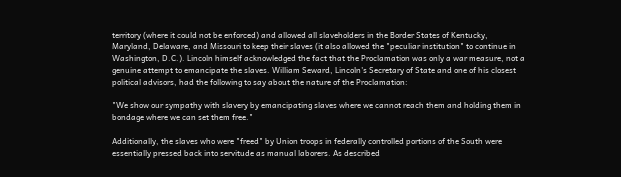territory (where it could not be enforced) and allowed all slaveholders in the Border States of Kentucky, Maryland, Delaware, and Missouri to keep their slaves (it also allowed the "peculiar institution" to continue in Washington, D.C.). Lincoln himself acknowledged the fact that the Proclamation was only a war measure, not a genuine attempt to emancipate the slaves. William Seward, Lincoln's Secretary of State and one of his closest political advisors, had the following to say about the nature of the Proclamation:

"We show our sympathy with slavery by emancipating slaves where we cannot reach them and holding them in bondage where we can set them free."

Additionally, the slaves who were "freed" by Union troops in federally controlled portions of the South were essentially pressed back into servitude as manual laborers. As described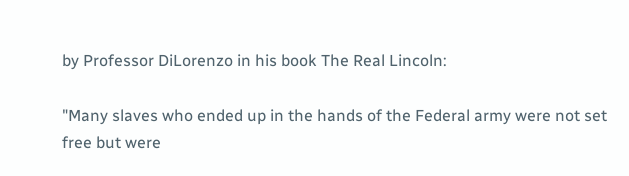by Professor DiLorenzo in his book The Real Lincoln:

"Many slaves who ended up in the hands of the Federal army were not set free but were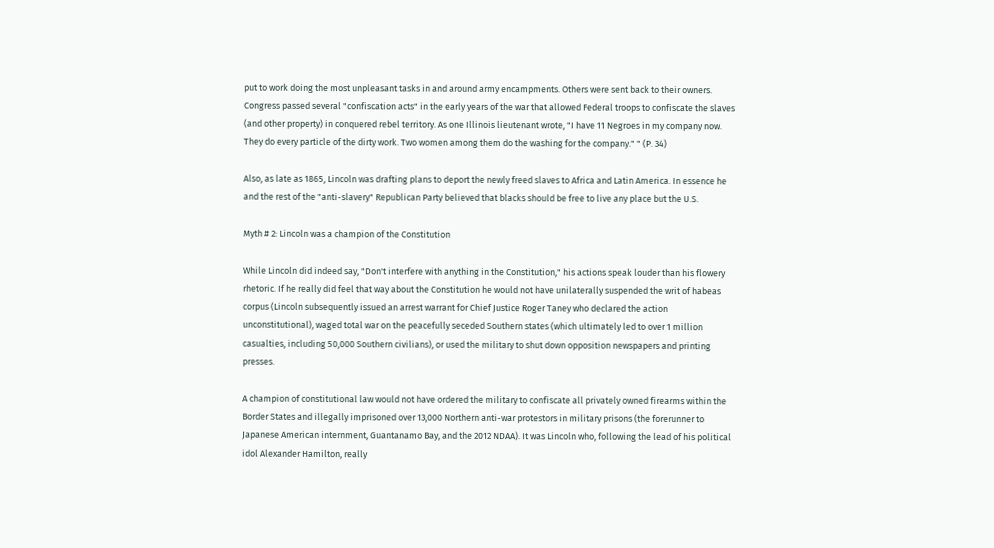put to work doing the most unpleasant tasks in and around army encampments. Others were sent back to their owners. Congress passed several "confiscation acts" in the early years of the war that allowed Federal troops to confiscate the slaves (and other property) in conquered rebel territory. As one Illinois lieutenant wrote, "I have 11 Negroes in my company now. They do every particle of the dirty work. Two women among them do the washing for the company." " (P. 34)

Also, as late as 1865, Lincoln was drafting plans to deport the newly freed slaves to Africa and Latin America. In essence he and the rest of the "anti-slavery" Republican Party believed that blacks should be free to live any place but the U.S.

Myth # 2: Lincoln was a champion of the Constitution

While Lincoln did indeed say, "Don't interfere with anything in the Constitution," his actions speak louder than his flowery rhetoric. If he really did feel that way about the Constitution he would not have unilaterally suspended the writ of habeas corpus (Lincoln subsequently issued an arrest warrant for Chief Justice Roger Taney who declared the action unconstitutional), waged total war on the peacefully seceded Southern states (which ultimately led to over 1 million casualties, including 50,000 Southern civilians), or used the military to shut down opposition newspapers and printing presses.

A champion of constitutional law would not have ordered the military to confiscate all privately owned firearms within the Border States and illegally imprisoned over 13,000 Northern anti-war protestors in military prisons (the forerunner to Japanese American internment, Guantanamo Bay, and the 2012 NDAA). It was Lincoln who, following the lead of his political idol Alexander Hamilton, really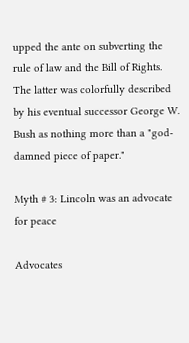upped the ante on subverting the rule of law and the Bill of Rights. The latter was colorfully described by his eventual successor George W. Bush as nothing more than a "god-damned piece of paper."

Myth # 3: Lincoln was an advocate for peace

Advocates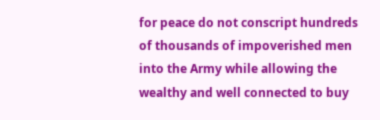for peace do not conscript hundreds of thousands of impoverished men into the Army while allowing the wealthy and well connected to buy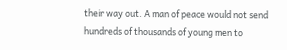their way out. A man of peace would not send hundreds of thousands of young men to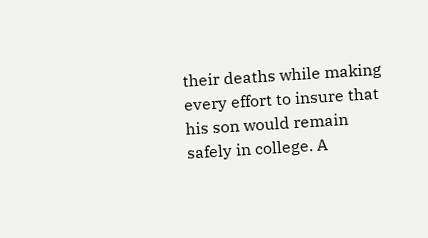their deaths while making every effort to insure that his son would remain safely in college. A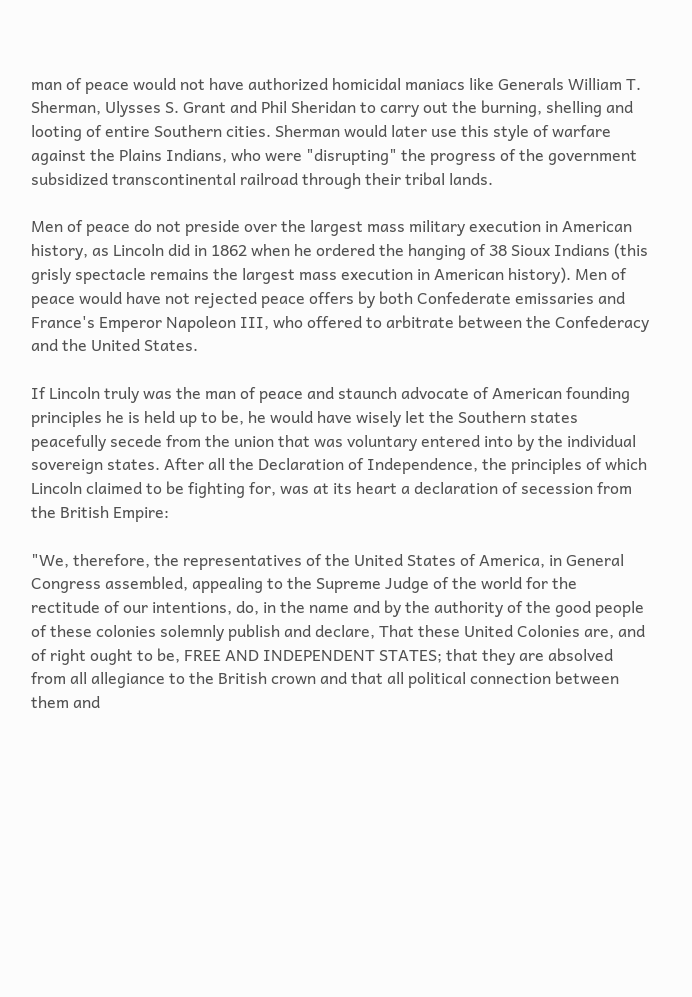man of peace would not have authorized homicidal maniacs like Generals William T. Sherman, Ulysses S. Grant and Phil Sheridan to carry out the burning, shelling and looting of entire Southern cities. Sherman would later use this style of warfare against the Plains Indians, who were "disrupting" the progress of the government subsidized transcontinental railroad through their tribal lands.

Men of peace do not preside over the largest mass military execution in American history, as Lincoln did in 1862 when he ordered the hanging of 38 Sioux Indians (this grisly spectacle remains the largest mass execution in American history). Men of peace would have not rejected peace offers by both Confederate emissaries and France's Emperor Napoleon III, who offered to arbitrate between the Confederacy and the United States.

If Lincoln truly was the man of peace and staunch advocate of American founding principles he is held up to be, he would have wisely let the Southern states peacefully secede from the union that was voluntary entered into by the individual sovereign states. After all the Declaration of Independence, the principles of which Lincoln claimed to be fighting for, was at its heart a declaration of secession from the British Empire:

"We, therefore, the representatives of the United States of America, in General Congress assembled, appealing to the Supreme Judge of the world for the rectitude of our intentions, do, in the name and by the authority of the good people of these colonies solemnly publish and declare, That these United Colonies are, and of right ought to be, FREE AND INDEPENDENT STATES; that they are absolved from all allegiance to the British crown and that all political connection between them and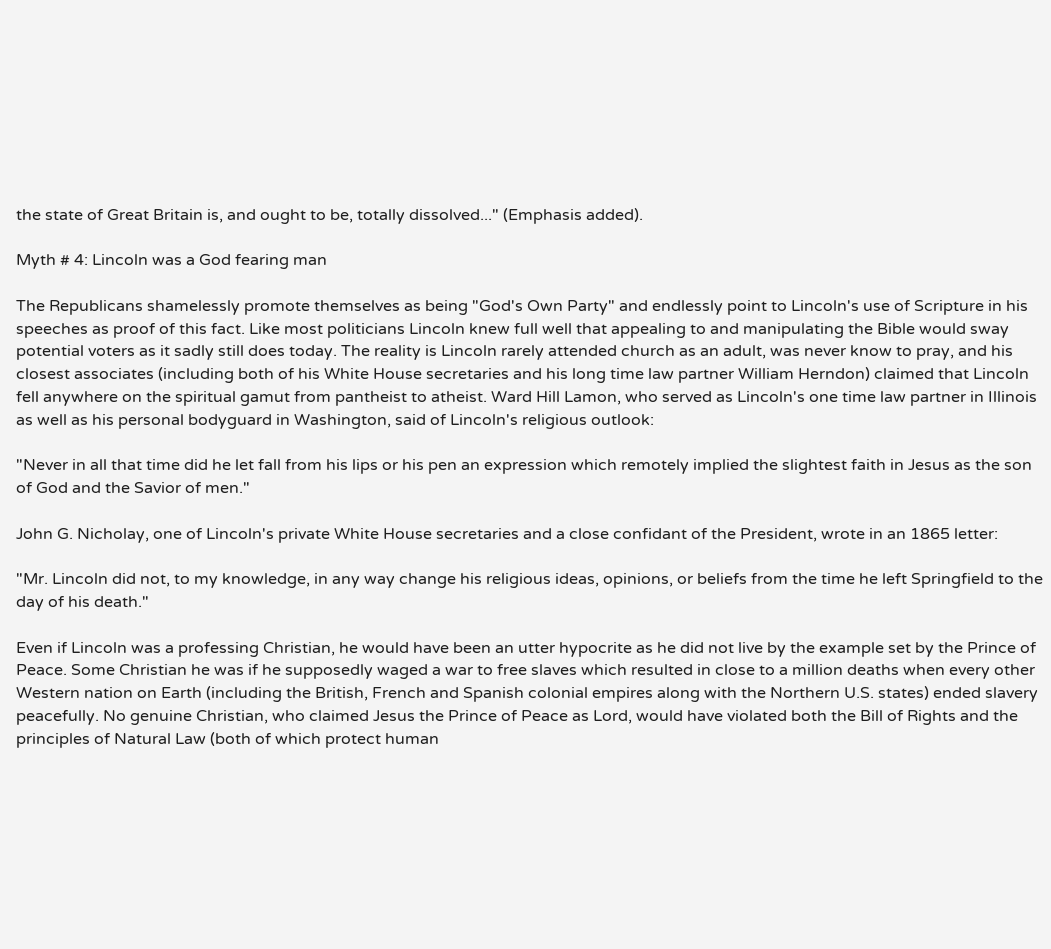the state of Great Britain is, and ought to be, totally dissolved..." (Emphasis added).

Myth # 4: Lincoln was a God fearing man

The Republicans shamelessly promote themselves as being "God's Own Party" and endlessly point to Lincoln's use of Scripture in his speeches as proof of this fact. Like most politicians Lincoln knew full well that appealing to and manipulating the Bible would sway potential voters as it sadly still does today. The reality is Lincoln rarely attended church as an adult, was never know to pray, and his closest associates (including both of his White House secretaries and his long time law partner William Herndon) claimed that Lincoln fell anywhere on the spiritual gamut from pantheist to atheist. Ward Hill Lamon, who served as Lincoln's one time law partner in Illinois as well as his personal bodyguard in Washington, said of Lincoln's religious outlook:

"Never in all that time did he let fall from his lips or his pen an expression which remotely implied the slightest faith in Jesus as the son of God and the Savior of men."

John G. Nicholay, one of Lincoln's private White House secretaries and a close confidant of the President, wrote in an 1865 letter:

"Mr. Lincoln did not, to my knowledge, in any way change his religious ideas, opinions, or beliefs from the time he left Springfield to the day of his death."

Even if Lincoln was a professing Christian, he would have been an utter hypocrite as he did not live by the example set by the Prince of Peace. Some Christian he was if he supposedly waged a war to free slaves which resulted in close to a million deaths when every other Western nation on Earth (including the British, French and Spanish colonial empires along with the Northern U.S. states) ended slavery peacefully. No genuine Christian, who claimed Jesus the Prince of Peace as Lord, would have violated both the Bill of Rights and the principles of Natural Law (both of which protect human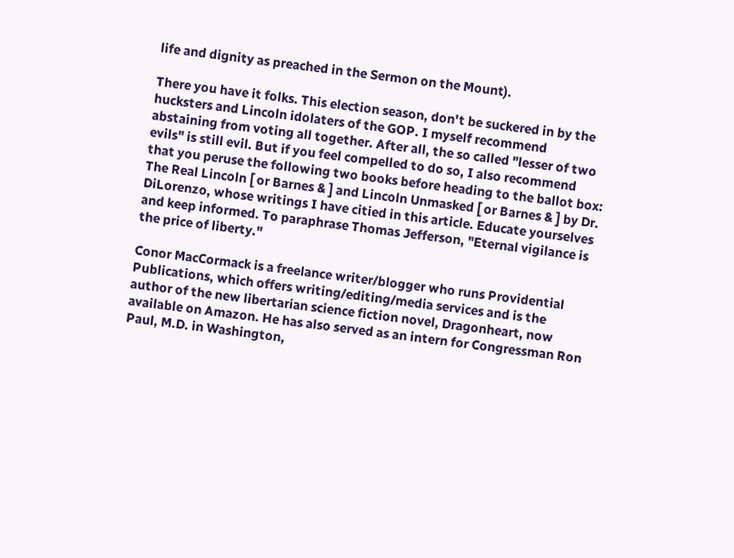life and dignity as preached in the Sermon on the Mount).

There you have it folks. This election season, don't be suckered in by the hucksters and Lincoln idolaters of the GOP. I myself recommend abstaining from voting all together. After all, the so called "lesser of two evils" is still evil. But if you feel compelled to do so, I also recommend that you peruse the following two books before heading to the ballot box: The Real Lincoln [ or Barnes & ] and Lincoln Unmasked [ or Barnes & ] by Dr. DiLorenzo, whose writings I have citied in this article. Educate yourselves and keep informed. To paraphrase Thomas Jefferson, "Eternal vigilance is the price of liberty."

Conor MacCormack is a freelance writer/blogger who runs Providential Publications, which offers writing/editing/media services and is the author of the new libertarian science fiction novel, Dragonheart, now available on Amazon. He has also served as an intern for Congressman Ron Paul, M.D. in Washington,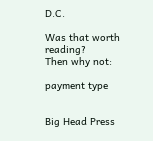D.C.

Was that worth reading?
Then why not:

payment type


Big Head Press